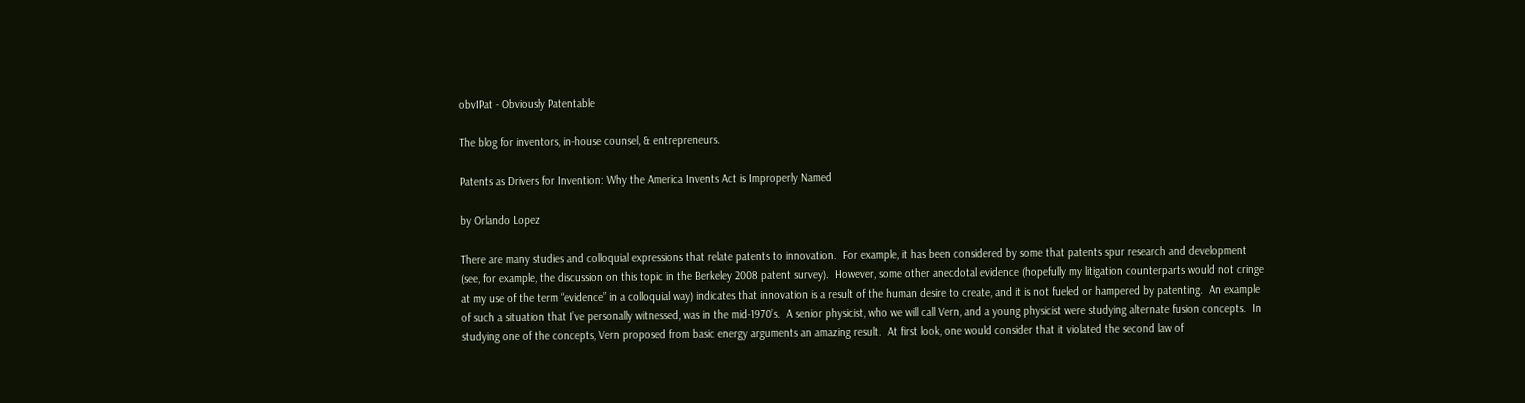obvIPat - Obviously Patentable

The blog for inventors, in-house counsel, & entrepreneurs.

Patents as Drivers for Invention: Why the America Invents Act is Improperly Named

by Orlando Lopez

There are many studies and colloquial expressions that relate patents to innovation.  For example, it has been considered by some that patents spur research and development (see, for example, the discussion on this topic in the Berkeley 2008 patent survey).  However, some other anecdotal evidence (hopefully my litigation counterparts would not cringe at my use of the term “evidence” in a colloquial way) indicates that innovation is a result of the human desire to create, and it is not fueled or hampered by patenting.  An example of such a situation that I’ve personally witnessed, was in the mid-1970’s.  A senior physicist, who we will call Vern, and a young physicist were studying alternate fusion concepts.  In studying one of the concepts, Vern proposed from basic energy arguments an amazing result.  At first look, one would consider that it violated the second law of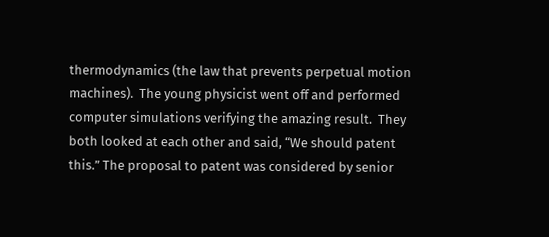thermodynamics (the law that prevents perpetual motion machines).  The young physicist went off and performed computer simulations verifying the amazing result.  They both looked at each other and said, “We should patent this.” The proposal to patent was considered by senior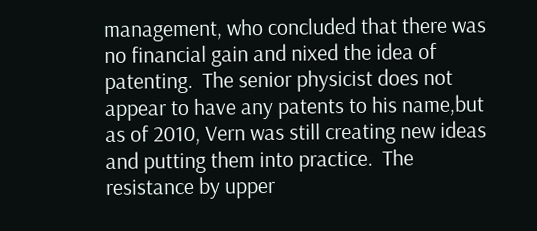management, who concluded that there was no financial gain and nixed the idea of patenting.  The senior physicist does not appear to have any patents to his name,but as of 2010, Vern was still creating new ideas and putting them into practice.  The resistance by upper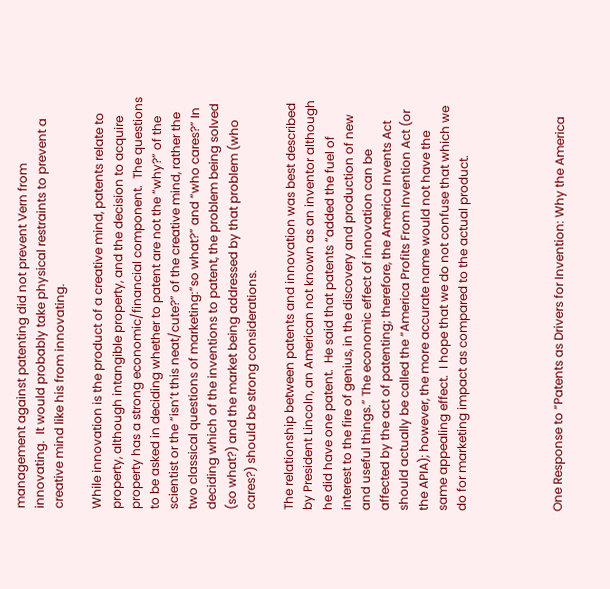management against patenting did not prevent Vern from innovating.  It would probably take physical restraints to prevent a creative mind like his from innovating.

While innovation is the product of a creative mind, patents relate to property, although intangible property, and the decision to acquire property has a strong economic/financial component.  The questions to be asked in deciding whether to patent are not the “why?” of the scientist or the “isn’t this neat/cute?” of the creative mind, rather the two classical questions of marketing:”so what?” and “who cares?” In deciding which of the inventions to patent, the problem being solved (so what?) and the market being addressed by that problem (who cares?) should be strong considerations.

The relationship between patents and innovation was best described by President Lincoln, an American not known as an inventor although he did have one patent.  He said that patents “added the fuel of interest to the fire of genius, in the discovery and production of new and useful things.” The economic effect of innovation can be affected by the act of patenting; therefore, the America Invents Act should actually be called the “America Profits From Invention Act (or the APIA); however, the more accurate name would not have the same appealing effect.  I hope that we do not confuse that which we do for marketing impact as compared to the actual product.




One Response to “Patents as Drivers for Invention: Why the America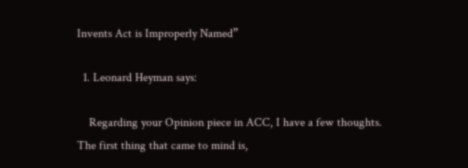Invents Act is Improperly Named”

  1. Leonard Heyman says:

    Regarding your Opinion piece in ACC, I have a few thoughts. The first thing that came to mind is,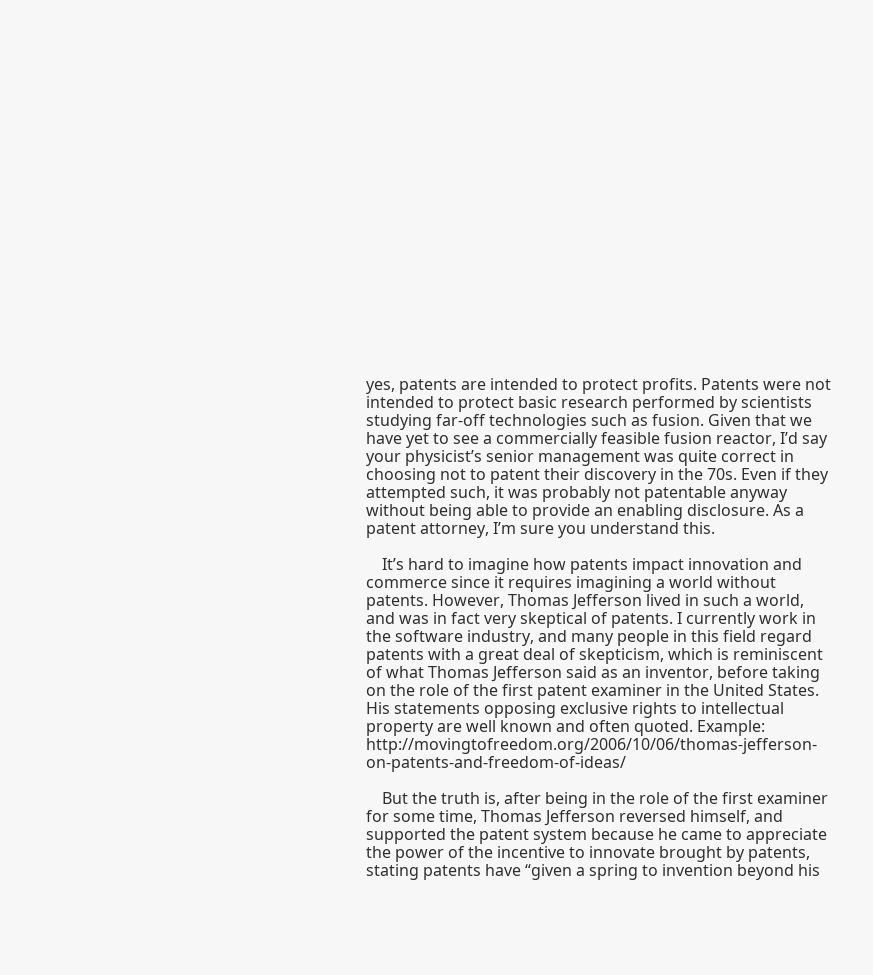yes, patents are intended to protect profits. Patents were not intended to protect basic research performed by scientists studying far-off technologies such as fusion. Given that we have yet to see a commercially feasible fusion reactor, I’d say your physicist’s senior management was quite correct in choosing not to patent their discovery in the 70s. Even if they attempted such, it was probably not patentable anyway without being able to provide an enabling disclosure. As a patent attorney, I’m sure you understand this.

    It’s hard to imagine how patents impact innovation and commerce since it requires imagining a world without patents. However, Thomas Jefferson lived in such a world, and was in fact very skeptical of patents. I currently work in the software industry, and many people in this field regard patents with a great deal of skepticism, which is reminiscent of what Thomas Jefferson said as an inventor, before taking on the role of the first patent examiner in the United States. His statements opposing exclusive rights to intellectual property are well known and often quoted. Example: http://movingtofreedom.org/2006/10/06/thomas-jefferson-on-patents-and-freedom-of-ideas/

    But the truth is, after being in the role of the first examiner for some time, Thomas Jefferson reversed himself, and supported the patent system because he came to appreciate the power of the incentive to innovate brought by patents, stating patents have “given a spring to invention beyond his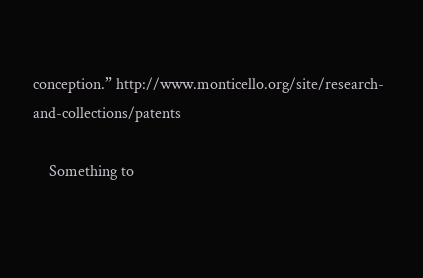conception.” http://www.monticello.org/site/research-and-collections/patents

    Something to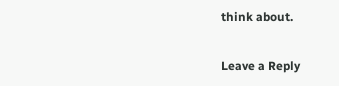think about.

Leave a Reply